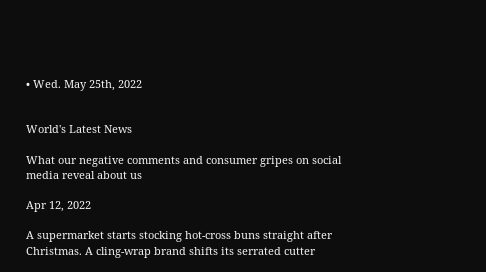• Wed. May 25th, 2022


World's Latest News

What our negative comments and consumer gripes on social media reveal about us

Apr 12, 2022

A supermarket starts stocking hot-cross buns straight after Christmas. A cling-wrap brand shifts its serrated cutter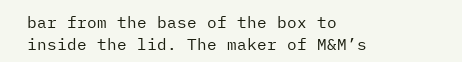bar from the base of the box to inside the lid. The maker of M&M’s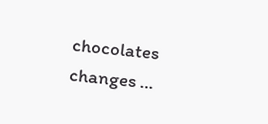chocolates changes …